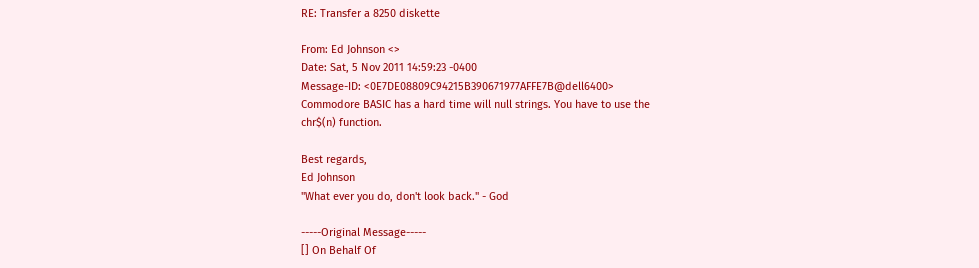RE: Transfer a 8250 diskette

From: Ed Johnson <>
Date: Sat, 5 Nov 2011 14:59:23 -0400
Message-ID: <0E7DE08809C94215B390671977AFFE7B@dell6400>
Commodore BASIC has a hard time will null strings. You have to use the
chr$(n) function.

Best regards,
Ed Johnson
"What ever you do, don't look back." - God

-----Original Message-----
[] On Behalf Of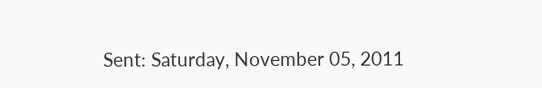Sent: Saturday, November 05, 2011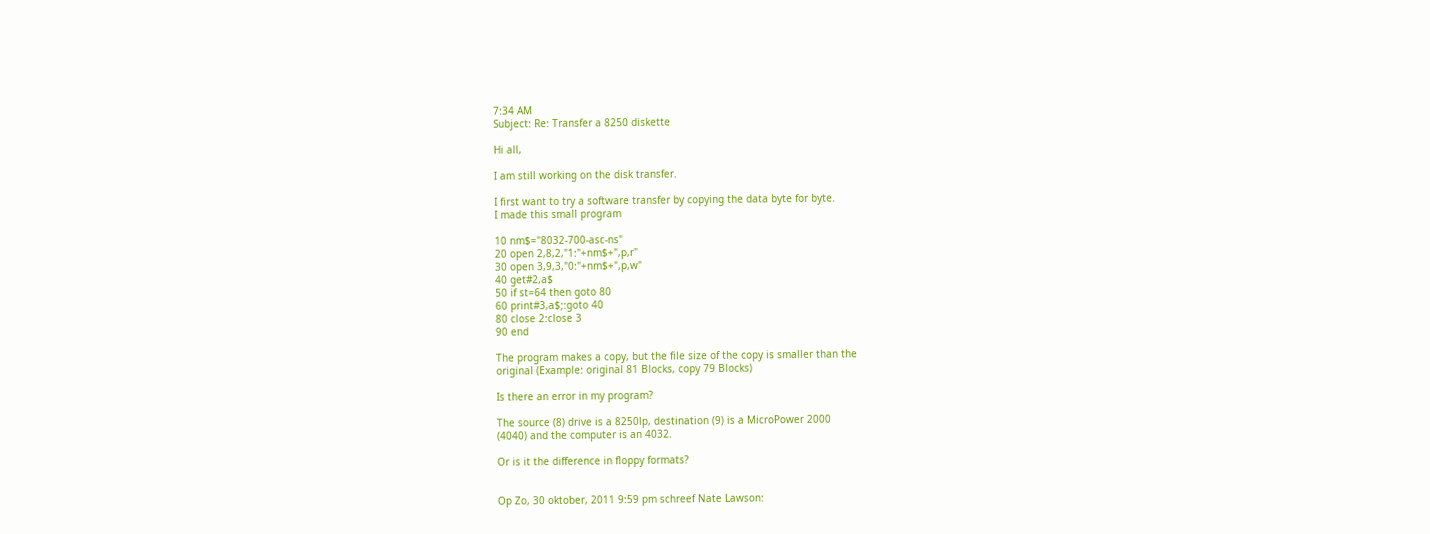7:34 AM
Subject: Re: Transfer a 8250 diskette

Hi all,

I am still working on the disk transfer.

I first want to try a software transfer by copying the data byte for byte.
I made this small program

10 nm$="8032-700-asc-ns"
20 open 2,8,2,"1:"+nm$+",p,r"
30 open 3,9,3,"0:"+nm$+",p,w"
40 get#2,a$
50 if st=64 then goto 80
60 print#3,a$;:goto 40
80 close 2:close 3
90 end

The program makes a copy, but the file size of the copy is smaller than the
original (Example: original 81 Blocks, copy 79 Blocks)

Is there an error in my program?

The source (8) drive is a 8250lp, destination (9) is a MicroPower 2000
(4040) and the computer is an 4032.

Or is it the difference in floppy formats?


Op Zo, 30 oktober, 2011 9:59 pm schreef Nate Lawson: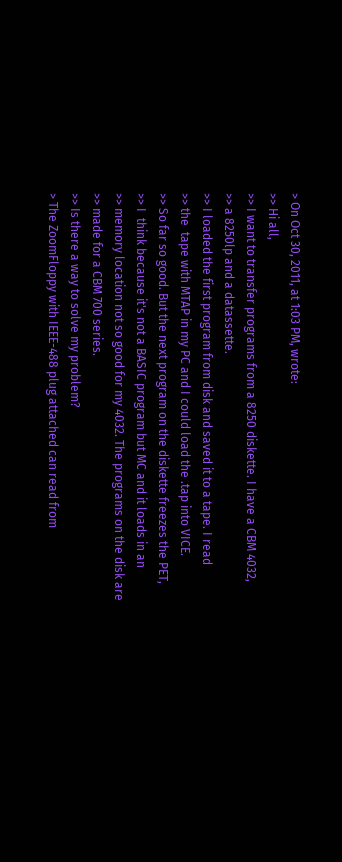> On Oct 30, 2011, at 1:03 PM, wrote:
>> Hi all,
>> I want to transfer programs from a 8250 diskette. I have a CBM 4032,
>> a 8250lp and a datassette.
>> I loaded the first program from disk and saved it to a tape. I read
>> the  tape with MTAP in my PC and I could load the .tap into VICE.
>> So far so good. But the next program on the diskette freezes the PET,
>> I  think because it's not a BASIC program but MC and it loads in an
>> memory location not so good for my 4032. The programs on the disk are
>> made for a CBM 700 series.
>> Is there a way to solve my problem?
> The ZoomFloppy with IEEE-488 plug attached can read from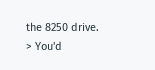the 8250 drive.
> You'd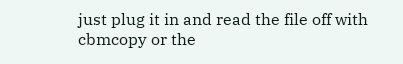just plug it in and read the file off with cbmcopy or the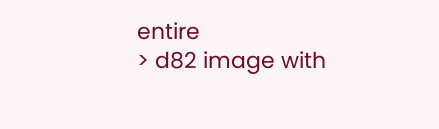entire
> d82 image with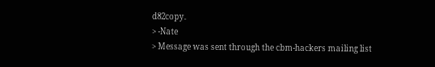d82copy.
> -Nate
> Message was sent through the cbm-hackers mailing list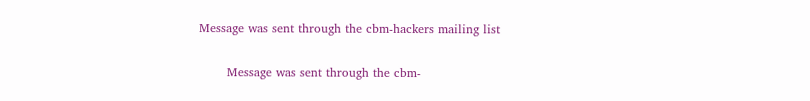Message was sent through the cbm-hackers mailing list

       Message was sent through the cbm-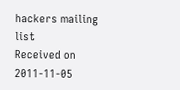hackers mailing list
Received on 2011-11-05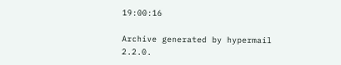19:00:16

Archive generated by hypermail 2.2.0.